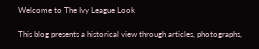Welcome to The Ivy League Look

This blog presents a historical view through articles, photographs,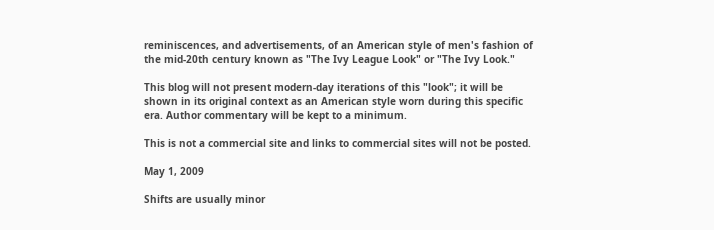reminiscences, and advertisements, of an American style of men's fashion of the mid-20th century known as "The Ivy League Look" or "The Ivy Look."

This blog will not present modern-day iterations of this "look"; it will be shown in its original context as an American style worn during this specific era. Author commentary will be kept to a minimum.

This is not a commercial site and links to commercial sites will not be posted.

May 1, 2009

Shifts are usually minor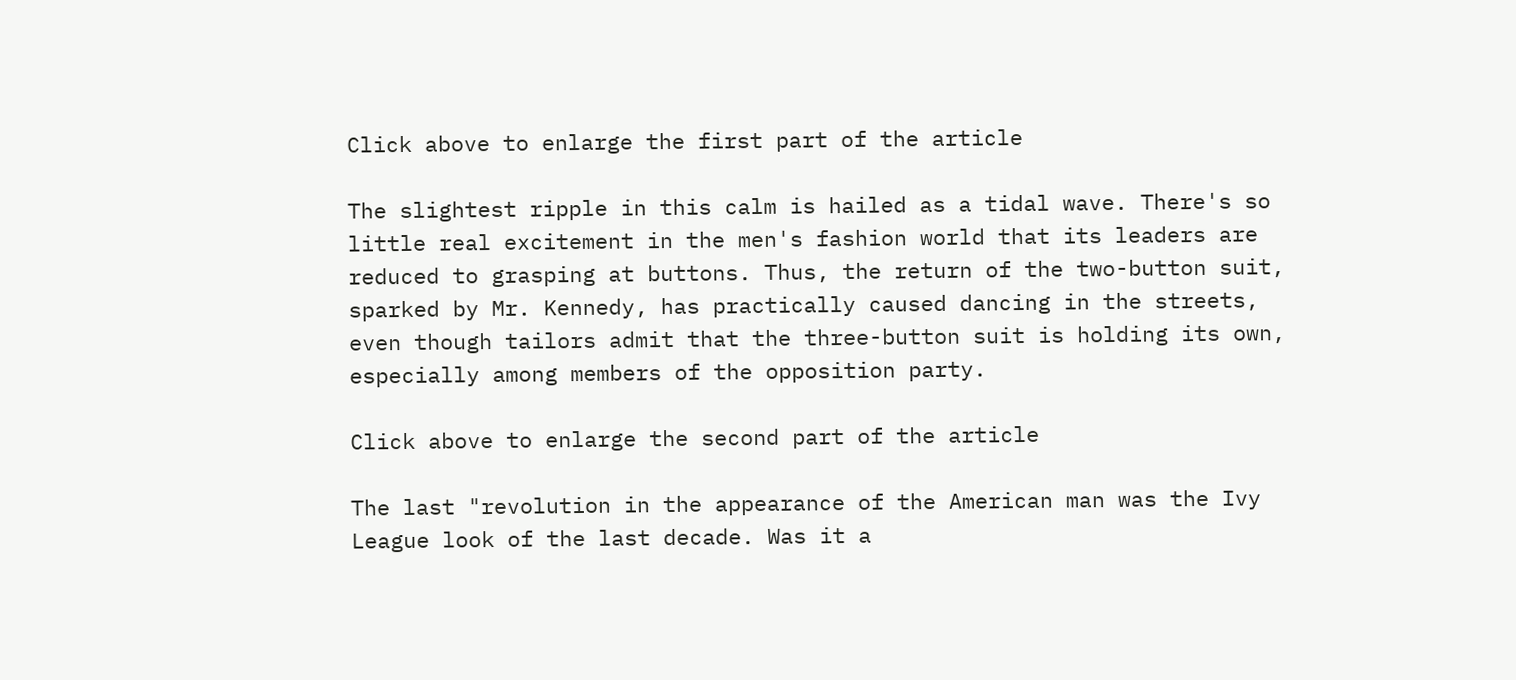Click above to enlarge the first part of the article

The slightest ripple in this calm is hailed as a tidal wave. There's so little real excitement in the men's fashion world that its leaders are reduced to grasping at buttons. Thus, the return of the two-button suit, sparked by Mr. Kennedy, has practically caused dancing in the streets, even though tailors admit that the three-button suit is holding its own, especially among members of the opposition party.

Click above to enlarge the second part of the article

The last "revolution in the appearance of the American man was the Ivy League look of the last decade. Was it a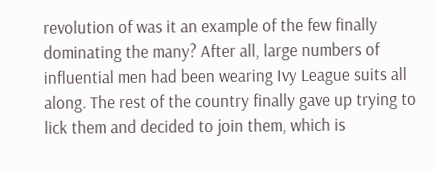revolution of was it an example of the few finally dominating the many? After all, large numbers of influential men had been wearing Ivy League suits all along. The rest of the country finally gave up trying to lick them and decided to join them, which is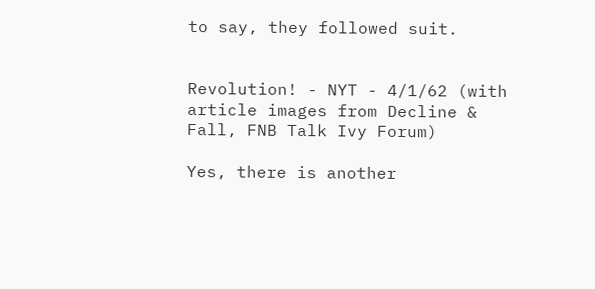to say, they followed suit.


Revolution! - NYT - 4/1/62 (with article images from Decline & Fall, FNB Talk Ivy Forum)

Yes, there is another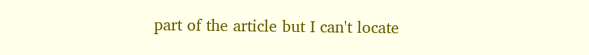part of the article but I can't locate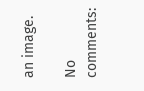an image.

No comments: